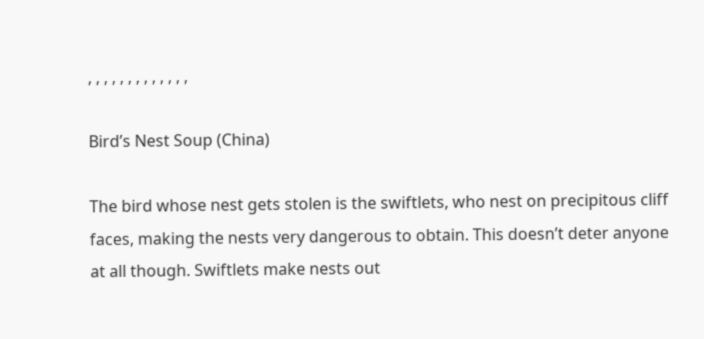, , , , , , , , , , , , ,

Bird’s Nest Soup (China)

The bird whose nest gets stolen is the swiftlets, who nest on precipitous cliff faces, making the nests very dangerous to obtain. This doesn’t deter anyone at all though. Swiftlets make nests out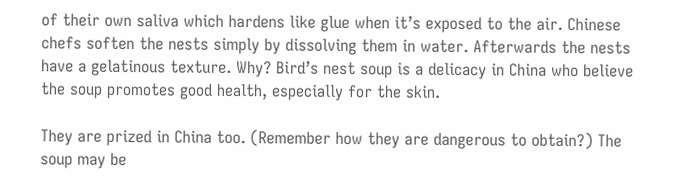of their own saliva which hardens like glue when it’s exposed to the air. Chinese chefs soften the nests simply by dissolving them in water. Afterwards the nests have a gelatinous texture. Why? Bird’s nest soup is a delicacy in China who believe the soup promotes good health, especially for the skin.

They are prized in China too. (Remember how they are dangerous to obtain?) The soup may be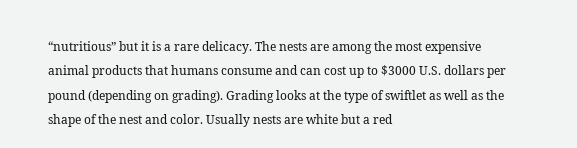“nutritious” but it is a rare delicacy. The nests are among the most expensive animal products that humans consume and can cost up to $3000 U.S. dollars per pound (depending on grading). Grading looks at the type of swiftlet as well as the shape of the nest and color. Usually nests are white but a red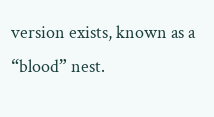version exists, known as a “blood” nest.